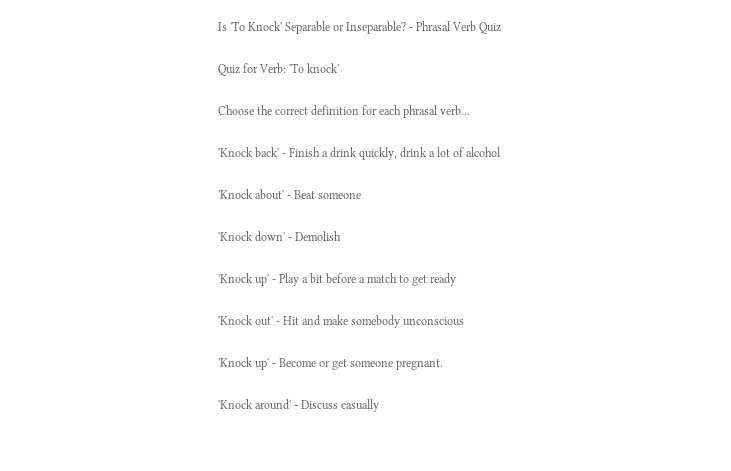Is 'To Knock' Separable or Inseparable? - Phrasal Verb Quiz

Quiz for Verb: 'To knock'

Choose the correct definition for each phrasal verb...

'Knock back' - Finish a drink quickly, drink a lot of alcohol

'Knock about' - Beat someone

'Knock down' - Demolish

'Knock up' - Play a bit before a match to get ready

'Knock out' - Hit and make somebody unconscious

'Knock up' - Become or get someone pregnant.

'Knock around' - Discuss casually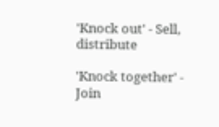'Knock out' - Sell, distribute

'Knock together' - Join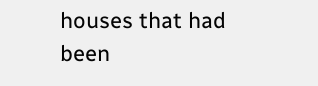houses that had been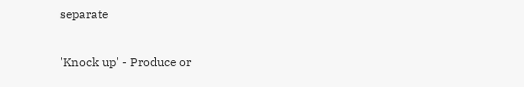separate

'Knock up' - Produce or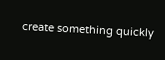create something quickly